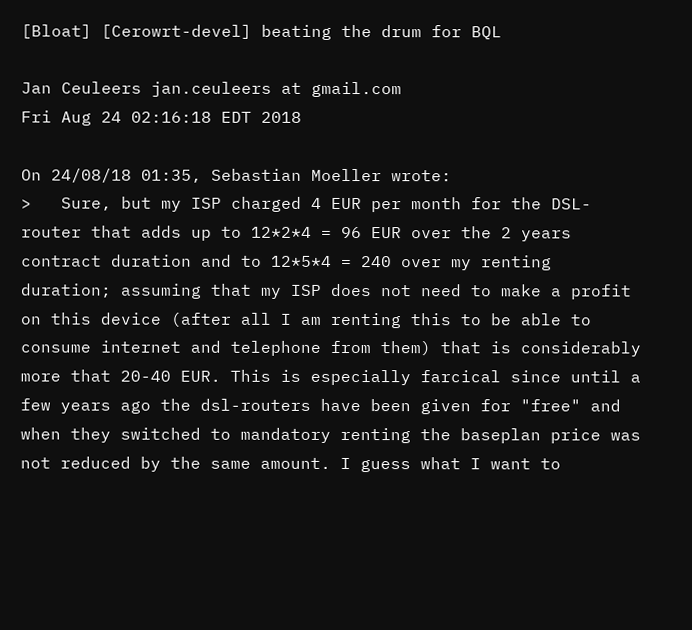[Bloat] [Cerowrt-devel] beating the drum for BQL

Jan Ceuleers jan.ceuleers at gmail.com
Fri Aug 24 02:16:18 EDT 2018

On 24/08/18 01:35, Sebastian Moeller wrote:
>   Sure, but my ISP charged 4 EUR per month for the DSL-router that adds up to 12*2*4 = 96 EUR over the 2 years contract duration and to 12*5*4 = 240 over my renting duration; assuming that my ISP does not need to make a profit on this device (after all I am renting this to be able to consume internet and telephone from them) that is considerably more that 20-40 EUR. This is especially farcical since until a few years ago the dsl-routers have been given for "free" and when they switched to mandatory renting the baseplan price was not reduced by the same amount. I guess what I want to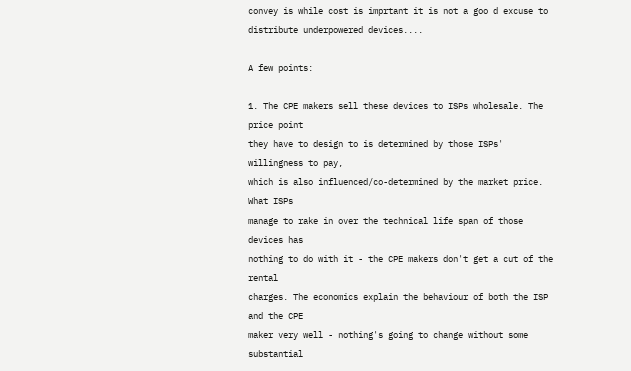convey is while cost is imprtant it is not a goo d excuse to distribute underpowered devices....

A few points:

1. The CPE makers sell these devices to ISPs wholesale. The price point
they have to design to is determined by those ISPs' willingness to pay,
which is also influenced/co-determined by the market price. What ISPs
manage to rake in over the technical life span of those devices has
nothing to do with it - the CPE makers don't get a cut of the rental
charges. The economics explain the behaviour of both the ISP and the CPE
maker very well - nothing's going to change without some substantial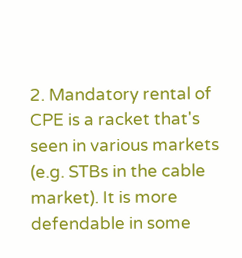2. Mandatory rental of CPE is a racket that's seen in various markets
(e.g. STBs in the cable market). It is more defendable in some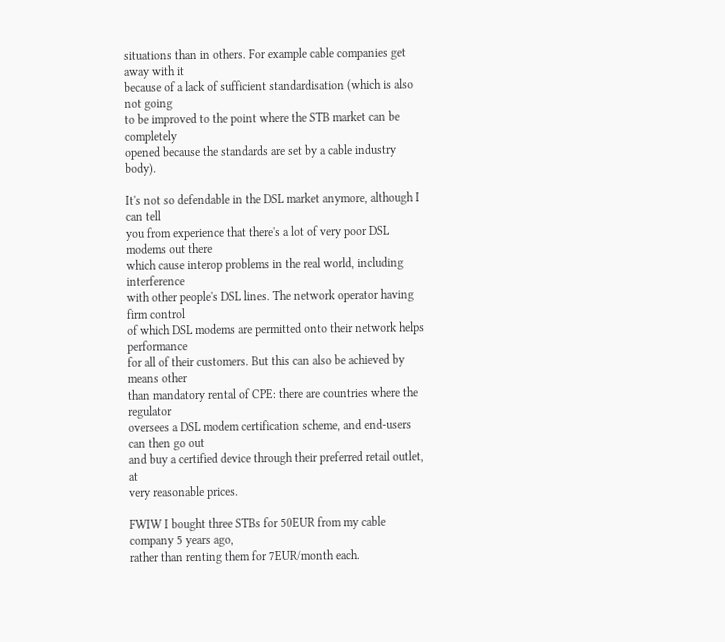situations than in others. For example cable companies get away with it
because of a lack of sufficient standardisation (which is also not going
to be improved to the point where the STB market can be completely
opened because the standards are set by a cable industry body).

It's not so defendable in the DSL market anymore, although I can tell
you from experience that there's a lot of very poor DSL modems out there
which cause interop problems in the real world, including interference
with other people's DSL lines. The network operator having firm control
of which DSL modems are permitted onto their network helps performance
for all of their customers. But this can also be achieved by means other
than mandatory rental of CPE: there are countries where the regulator
oversees a DSL modem certification scheme, and end-users can then go out
and buy a certified device through their preferred retail outlet, at
very reasonable prices.

FWIW I bought three STBs for 50EUR from my cable company 5 years ago,
rather than renting them for 7EUR/month each.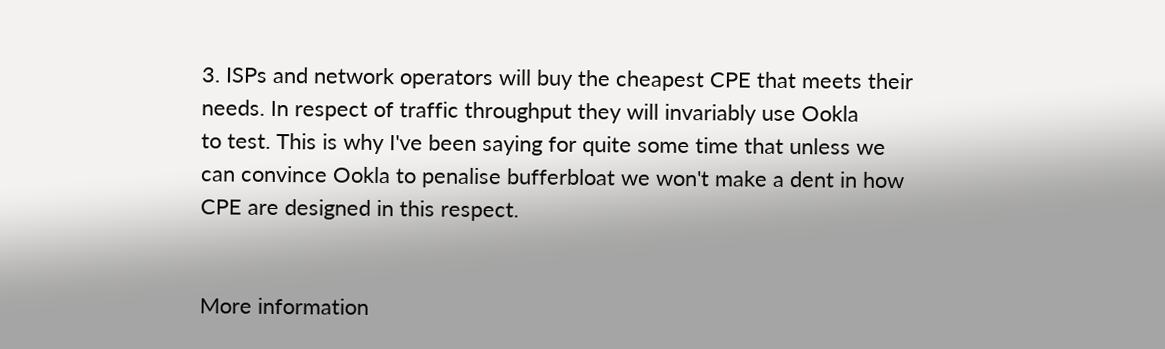3. ISPs and network operators will buy the cheapest CPE that meets their
needs. In respect of traffic throughput they will invariably use Ookla
to test. This is why I've been saying for quite some time that unless we
can convince Ookla to penalise bufferbloat we won't make a dent in how
CPE are designed in this respect.


More information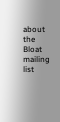about the Bloat mailing list